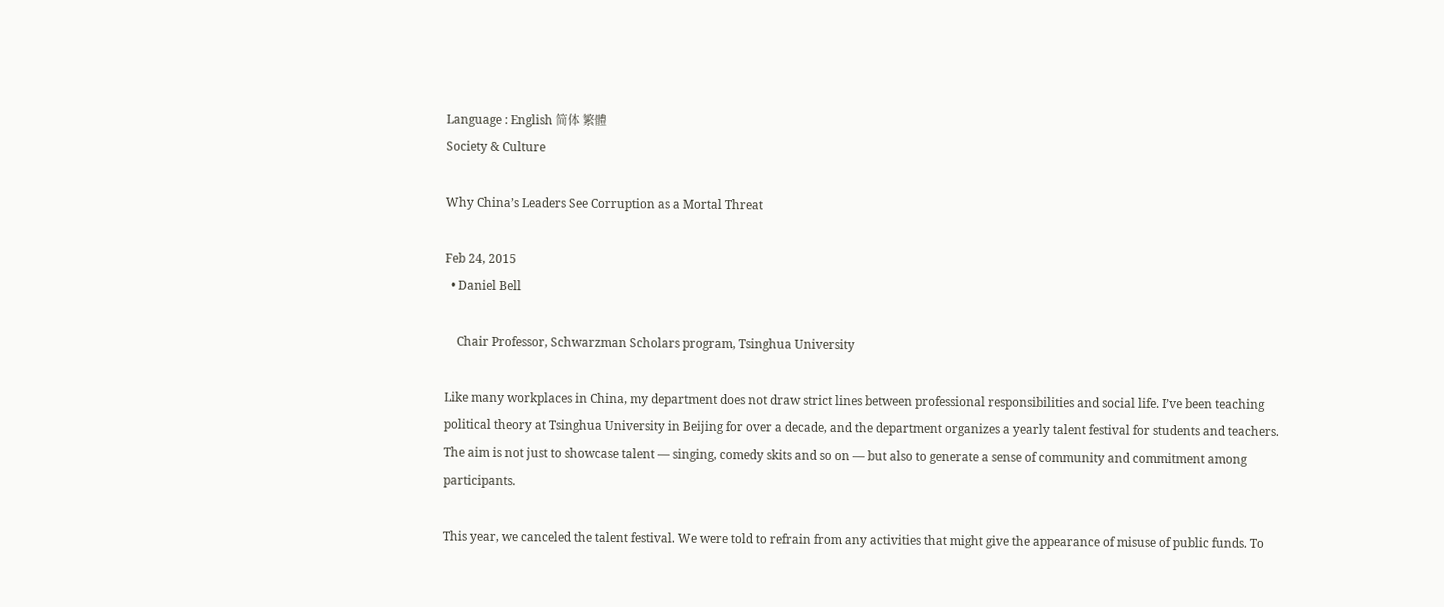Language : English 简体 繁體
Society & Culture

Why China’s Leaders See Corruption as a Mortal Threat

Feb 24, 2015
  • Daniel Bell

    Chair Professor, Schwarzman Scholars program, Tsinghua University

Like many workplaces in China, my department does not draw strict lines between professional responsibilities and social life. I’ve been teaching political theory at Tsinghua University in Beijing for over a decade, and the department organizes a yearly talent festival for students and teachers. The aim is not just to showcase talent — singing, comedy skits and so on — but also to generate a sense of community and commitment among participants.

This year, we canceled the talent festival. We were told to refrain from any activities that might give the appearance of misuse of public funds. To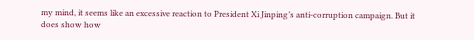my mind, it seems like an excessive reaction to President Xi Jinping’s anti-corruption campaign. But it does show how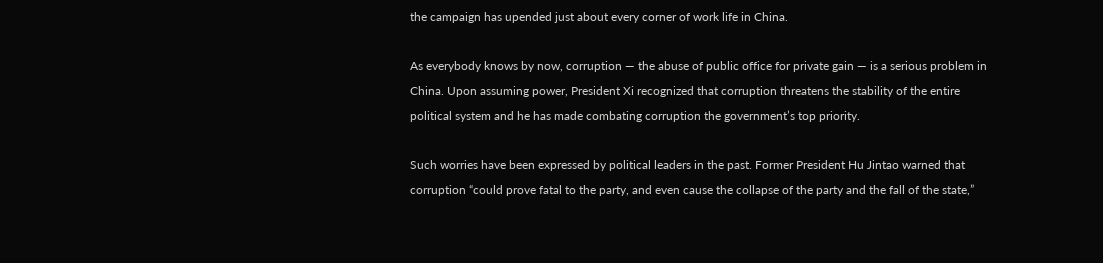the campaign has upended just about every corner of work life in China.

As everybody knows by now, corruption — the abuse of public office for private gain — is a serious problem in China. Upon assuming power, President Xi recognized that corruption threatens the stability of the entire political system and he has made combating corruption the government’s top priority.

Such worries have been expressed by political leaders in the past. Former President Hu Jintao warned that corruption “could prove fatal to the party, and even cause the collapse of the party and the fall of the state,”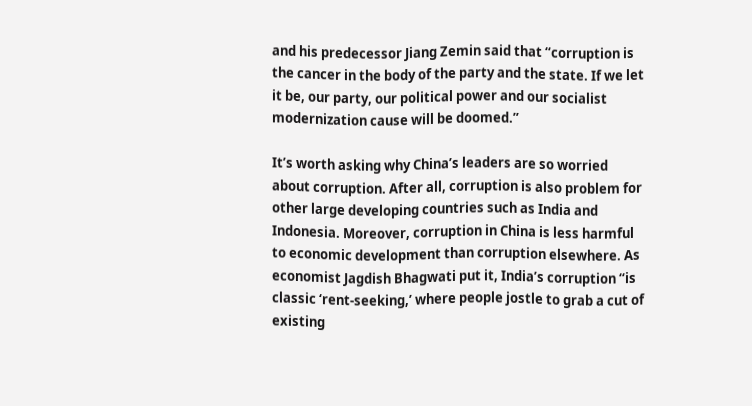and his predecessor Jiang Zemin said that “corruption is the cancer in the body of the party and the state. If we let it be, our party, our political power and our socialist modernization cause will be doomed.”

It’s worth asking why China’s leaders are so worried about corruption. After all, corruption is also problem for other large developing countries such as India and Indonesia. Moreover, corruption in China is less harmful to economic development than corruption elsewhere. As economist Jagdish Bhagwati put it, India’s corruption “is classic ‘rent-seeking,’ where people jostle to grab a cut of existing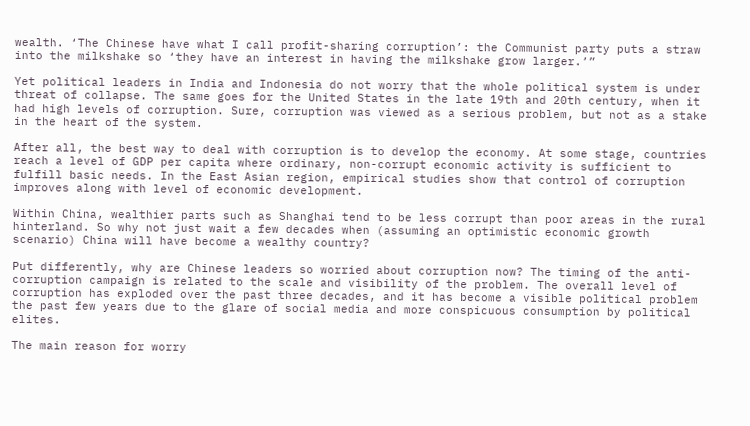wealth. ‘The Chinese have what I call profit-sharing corruption’: the Communist party puts a straw into the milkshake so ‘they have an interest in having the milkshake grow larger.’”

Yet political leaders in India and Indonesia do not worry that the whole political system is under threat of collapse. The same goes for the United States in the late 19th and 20th century, when it had high levels of corruption. Sure, corruption was viewed as a serious problem, but not as a stake in the heart of the system.

After all, the best way to deal with corruption is to develop the economy. At some stage, countries reach a level of GDP per capita where ordinary, non-corrupt economic activity is sufficient to fulfill basic needs. In the East Asian region, empirical studies show that control of corruption improves along with level of economic development.

Within China, wealthier parts such as Shanghai tend to be less corrupt than poor areas in the rural hinterland. So why not just wait a few decades when (assuming an optimistic economic growth scenario) China will have become a wealthy country?

Put differently, why are Chinese leaders so worried about corruption now? The timing of the anti-corruption campaign is related to the scale and visibility of the problem. The overall level of corruption has exploded over the past three decades, and it has become a visible political problem the past few years due to the glare of social media and more conspicuous consumption by political elites.

The main reason for worry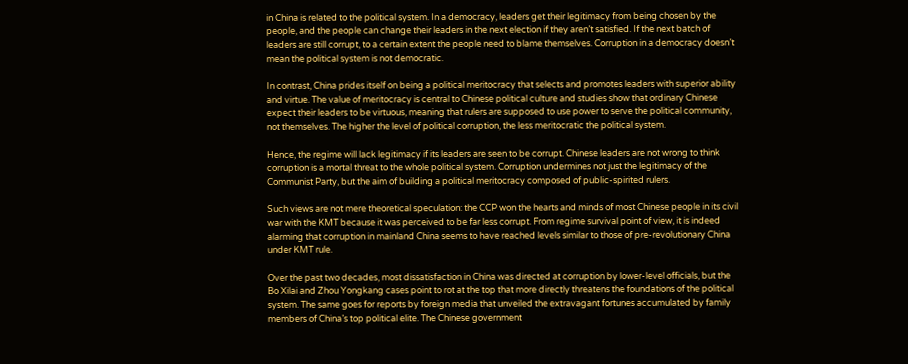in China is related to the political system. In a democracy, leaders get their legitimacy from being chosen by the people, and the people can change their leaders in the next election if they aren’t satisfied. If the next batch of leaders are still corrupt, to a certain extent the people need to blame themselves. Corruption in a democracy doesn’t mean the political system is not democratic.

In contrast, China prides itself on being a political meritocracy that selects and promotes leaders with superior ability and virtue. The value of meritocracy is central to Chinese political culture and studies show that ordinary Chinese expect their leaders to be virtuous, meaning that rulers are supposed to use power to serve the political community, not themselves. The higher the level of political corruption, the less meritocratic the political system.

Hence, the regime will lack legitimacy if its leaders are seen to be corrupt. Chinese leaders are not wrong to think corruption is a mortal threat to the whole political system. Corruption undermines not just the legitimacy of the Communist Party, but the aim of building a political meritocracy composed of public-spirited rulers.

Such views are not mere theoretical speculation: the CCP won the hearts and minds of most Chinese people in its civil war with the KMT because it was perceived to be far less corrupt. From regime survival point of view, it is indeed alarming that corruption in mainland China seems to have reached levels similar to those of pre-revolutionary China under KMT rule.

Over the past two decades, most dissatisfaction in China was directed at corruption by lower-level officials, but the Bo Xilai and Zhou Yongkang cases point to rot at the top that more directly threatens the foundations of the political system. The same goes for reports by foreign media that unveiled the extravagant fortunes accumulated by family members of China’s top political elite. The Chinese government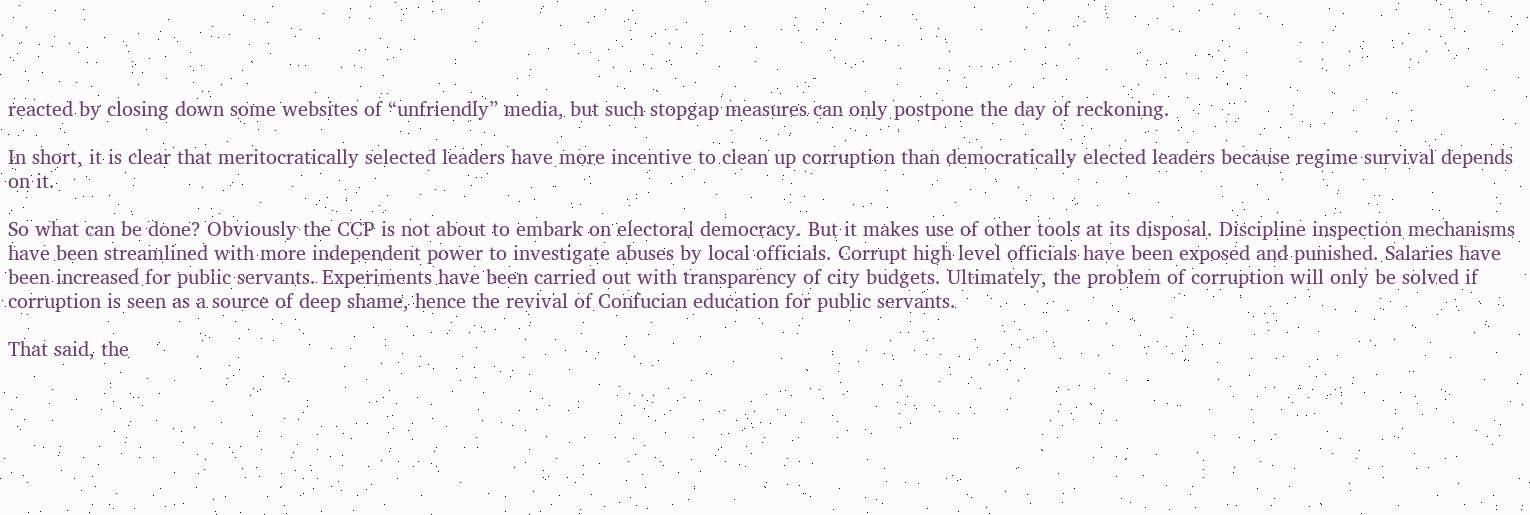reacted by closing down some websites of “unfriendly” media, but such stopgap measures can only postpone the day of reckoning.

In short, it is clear that meritocratically selected leaders have more incentive to clean up corruption than democratically elected leaders because regime survival depends on it.

So what can be done? Obviously the CCP is not about to embark on electoral democracy. But it makes use of other tools at its disposal. Discipline inspection mechanisms have been streamlined with more independent power to investigate abuses by local officials. Corrupt high level officials have been exposed and punished. Salaries have been increased for public servants. Experiments have been carried out with transparency of city budgets. Ultimately, the problem of corruption will only be solved if corruption is seen as a source of deep shame, hence the revival of Confucian education for public servants.

That said, the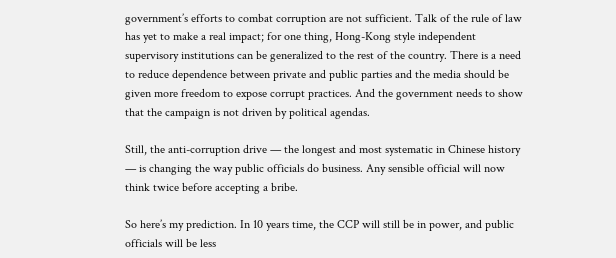government’s efforts to combat corruption are not sufficient. Talk of the rule of law has yet to make a real impact; for one thing, Hong-Kong style independent supervisory institutions can be generalized to the rest of the country. There is a need to reduce dependence between private and public parties and the media should be given more freedom to expose corrupt practices. And the government needs to show that the campaign is not driven by political agendas.

Still, the anti-corruption drive — the longest and most systematic in Chinese history — is changing the way public officials do business. Any sensible official will now think twice before accepting a bribe.

So here’s my prediction. In 10 years time, the CCP will still be in power, and public officials will be less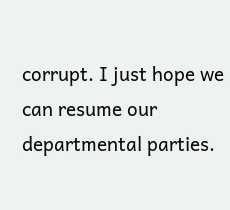corrupt. I just hope we can resume our departmental parties.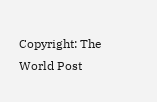Copyright: The World Post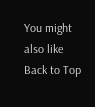You might also like
Back to Top